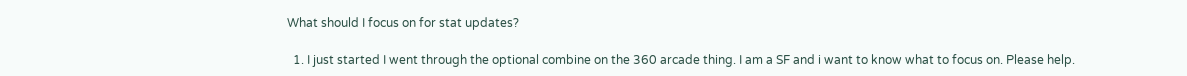What should I focus on for stat updates?

  1. I just started I went through the optional combine on the 360 arcade thing. I am a SF and i want to know what to focus on. Please help.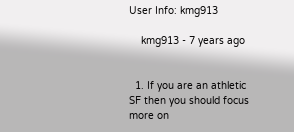User Info: kmg913

    kmg913 - 7 years ago


  1. If you are an athletic SF then you should focus more on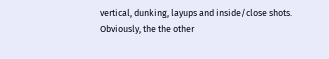vertical, dunking, layups and inside/close shots. Obviously, the the other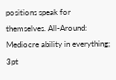positions speak for themselves. All-Around: Mediocre ability in everything; 3pt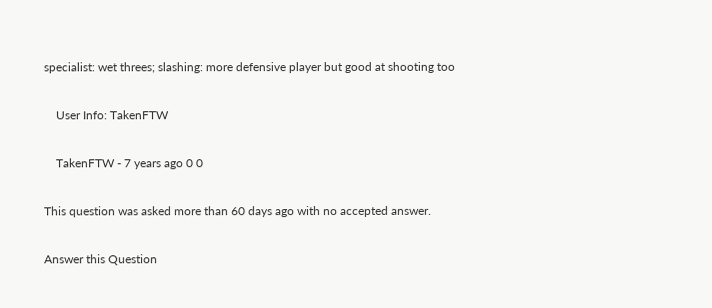specialist: wet threes; slashing: more defensive player but good at shooting too

    User Info: TakenFTW

    TakenFTW - 7 years ago 0 0

This question was asked more than 60 days ago with no accepted answer.

Answer this Question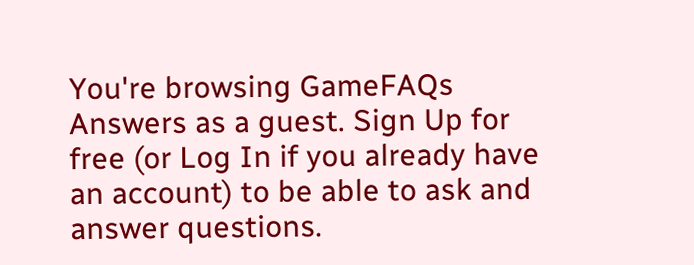You're browsing GameFAQs Answers as a guest. Sign Up for free (or Log In if you already have an account) to be able to ask and answer questions.